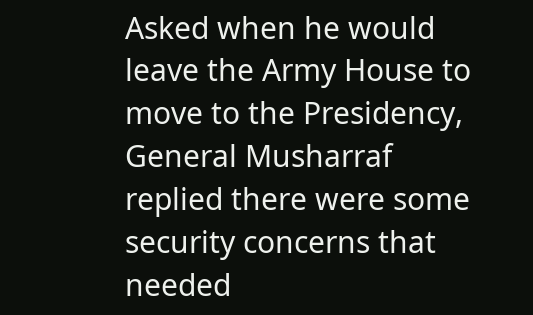Asked when he would leave the Army House to move to the Presidency, General Musharraf replied there were some security concerns that needed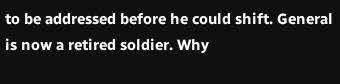to be addressed before he could shift. General is now a retired soldier. Why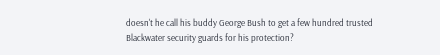doesn't he call his buddy George Bush to get a few hundred trusted Blackwater security guards for his protection?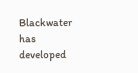Blackwater has developed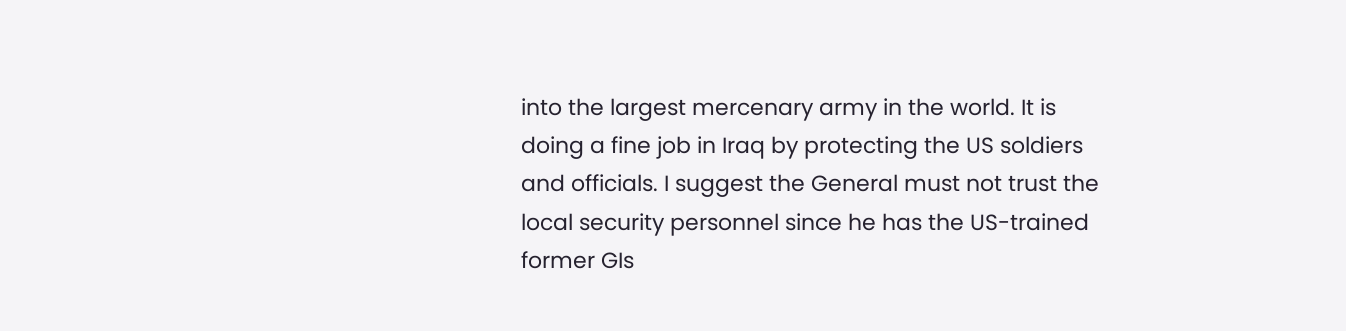into the largest mercenary army in the world. It is doing a fine job in Iraq by protecting the US soldiers and officials. I suggest the General must not trust the local security personnel since he has the US-trained former GIs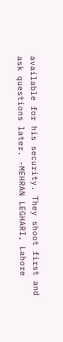available for his security. They shoot first and ask questions later. -MEHRAN LEGHARI, Lahore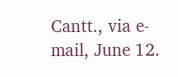Cantt., via e-mail, June 12.